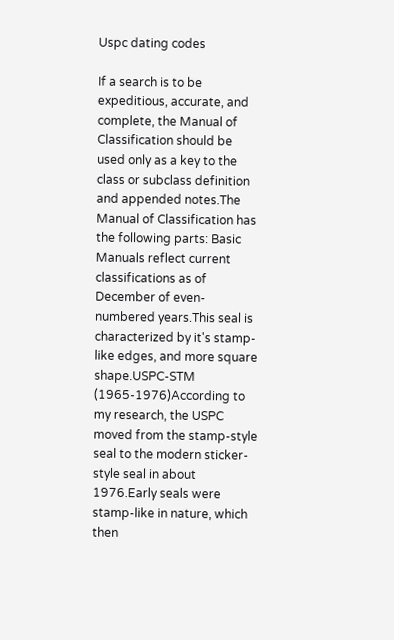Uspc dating codes

If a search is to be expeditious, accurate, and complete, the Manual of Classification should be used only as a key to the class or subclass definition and appended notes.The Manual of Classification has the following parts: Basic Manuals reflect current classifications as of December of even-numbered years.This seal is characterized by it's stamp-like edges, and more square shape.USPC-STM (1965-1976)According to my research, the USPC moved from the stamp-style seal to the modern sticker-style seal in about 1976.Early seals were stamp-like in nature, which then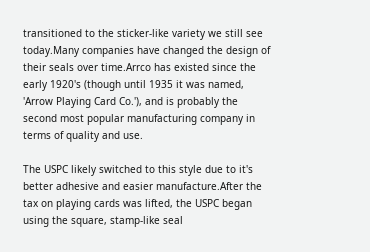transitioned to the sticker-like variety we still see today.Many companies have changed the design of their seals over time.Arrco has existed since the early 1920's (though until 1935 it was named, 'Arrow Playing Card Co.'), and is probably the second most popular manufacturing company in terms of quality and use.

The USPC likely switched to this style due to it's better adhesive and easier manufacture.After the tax on playing cards was lifted, the USPC began using the square, stamp-like seal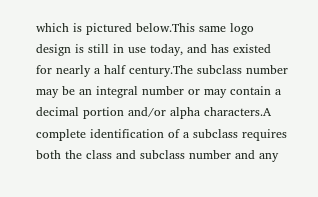which is pictured below.This same logo design is still in use today, and has existed for nearly a half century.The subclass number may be an integral number or may contain a decimal portion and/or alpha characters.A complete identification of a subclass requires both the class and subclass number and any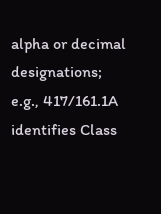alpha or decimal designations; e.g., 417/161.1A identifies Class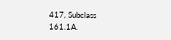417, Subclass 161.1A.